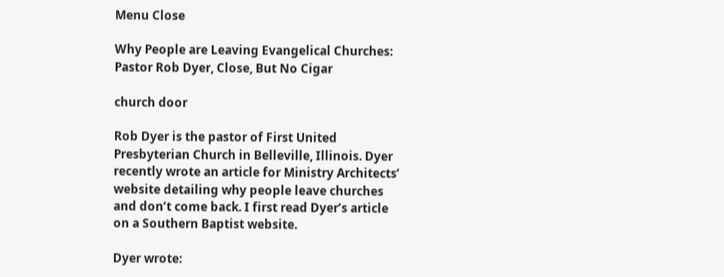Menu Close

Why People are Leaving Evangelical Churches: Pastor Rob Dyer, Close, But No Cigar

church door

Rob Dyer is the pastor of First United Presbyterian Church in Belleville, Illinois. Dyer recently wrote an article for Ministry Architects’ website detailing why people leave churches and don’t come back. I first read Dyer’s article on a Southern Baptist website.

Dyer wrote: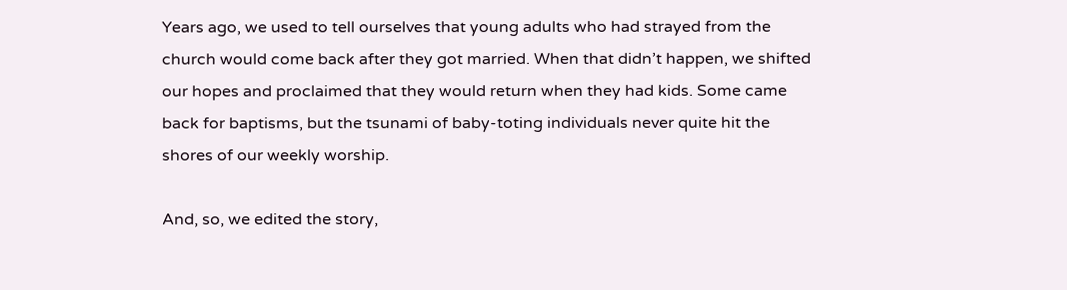Years ago, we used to tell ourselves that young adults who had strayed from the church would come back after they got married. When that didn’t happen, we shifted our hopes and proclaimed that they would return when they had kids. Some came back for baptisms, but the tsunami of baby-toting individuals never quite hit the shores of our weekly worship.

And, so, we edited the story,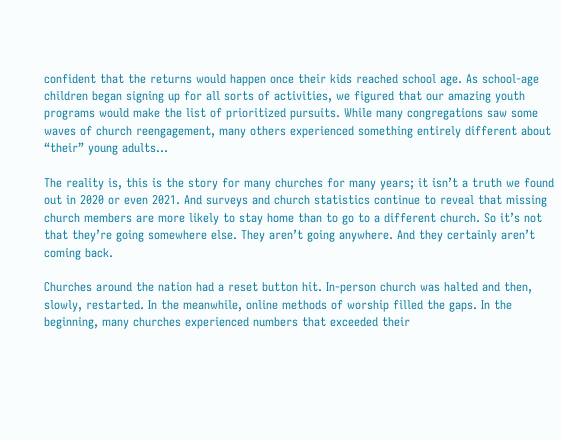confident that the returns would happen once their kids reached school age. As school-age children began signing up for all sorts of activities, we figured that our amazing youth programs would make the list of prioritized pursuits. While many congregations saw some waves of church reengagement, many others experienced something entirely different about “their” young adults…

The reality is, this is the story for many churches for many years; it isn’t a truth we found out in 2020 or even 2021. And surveys and church statistics continue to reveal that missing church members are more likely to stay home than to go to a different church. So it’s not that they’re going somewhere else. They aren’t going anywhere. And they certainly aren’t coming back.

Churches around the nation had a reset button hit. In-person church was halted and then, slowly, restarted. In the meanwhile, online methods of worship filled the gaps. In the beginning, many churches experienced numbers that exceeded their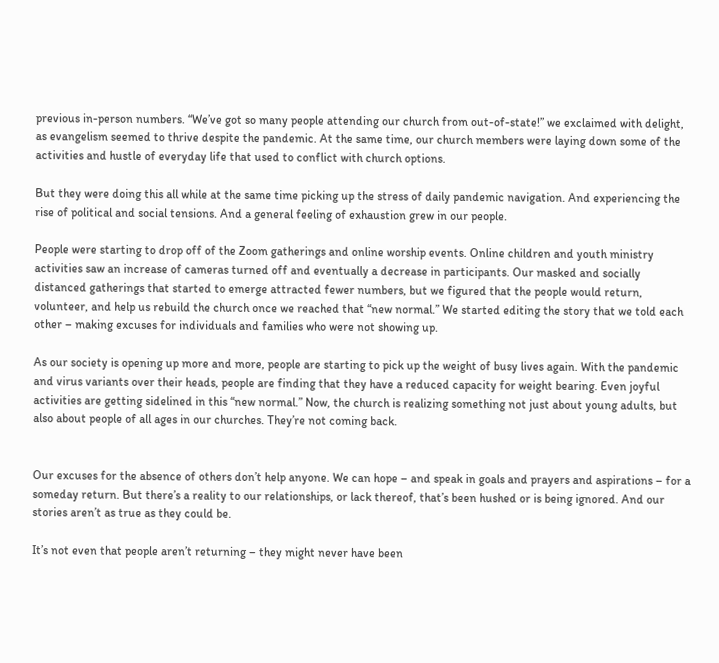previous in-person numbers. “We’ve got so many people attending our church from out-of-state!” we exclaimed with delight, as evangelism seemed to thrive despite the pandemic. At the same time, our church members were laying down some of the activities and hustle of everyday life that used to conflict with church options.

But they were doing this all while at the same time picking up the stress of daily pandemic navigation. And experiencing the rise of political and social tensions. And a general feeling of exhaustion grew in our people.

People were starting to drop off of the Zoom gatherings and online worship events. Online children and youth ministry activities saw an increase of cameras turned off and eventually a decrease in participants. Our masked and socially distanced gatherings that started to emerge attracted fewer numbers, but we figured that the people would return, volunteer, and help us rebuild the church once we reached that “new normal.” We started editing the story that we told each other – making excuses for individuals and families who were not showing up.

As our society is opening up more and more, people are starting to pick up the weight of busy lives again. With the pandemic and virus variants over their heads, people are finding that they have a reduced capacity for weight bearing. Even joyful activities are getting sidelined in this “new normal.” Now, the church is realizing something not just about young adults, but also about people of all ages in our churches. They’re not coming back.


Our excuses for the absence of others don’t help anyone. We can hope – and speak in goals and prayers and aspirations – for a someday return. But there’s a reality to our relationships, or lack thereof, that’s been hushed or is being ignored. And our stories aren’t as true as they could be.

It’s not even that people aren’t returning – they might never have been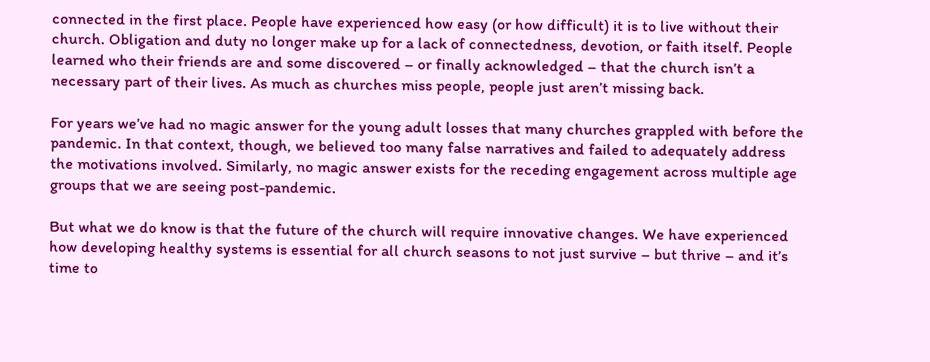connected in the first place. People have experienced how easy (or how difficult) it is to live without their church. Obligation and duty no longer make up for a lack of connectedness, devotion, or faith itself. People learned who their friends are and some discovered – or finally acknowledged – that the church isn’t a necessary part of their lives. As much as churches miss people, people just aren’t missing back.

For years we’ve had no magic answer for the young adult losses that many churches grappled with before the pandemic. In that context, though, we believed too many false narratives and failed to adequately address the motivations involved. Similarly, no magic answer exists for the receding engagement across multiple age groups that we are seeing post-pandemic.

But what we do know is that the future of the church will require innovative changes. We have experienced how developing healthy systems is essential for all church seasons to not just survive – but thrive – and it’s time to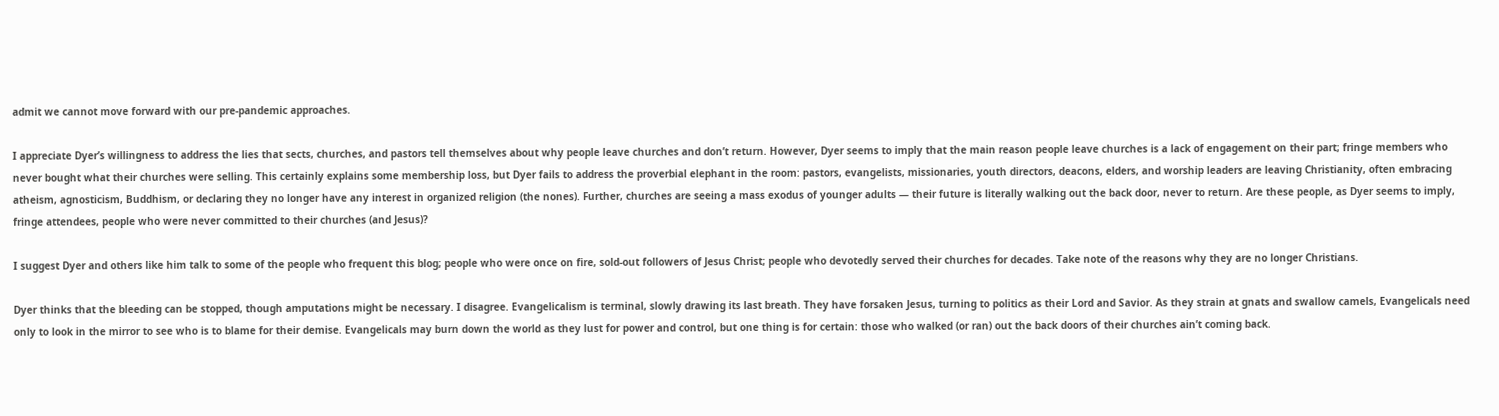admit we cannot move forward with our pre-pandemic approaches.

I appreciate Dyer’s willingness to address the lies that sects, churches, and pastors tell themselves about why people leave churches and don’t return. However, Dyer seems to imply that the main reason people leave churches is a lack of engagement on their part; fringe members who never bought what their churches were selling. This certainly explains some membership loss, but Dyer fails to address the proverbial elephant in the room: pastors, evangelists, missionaries, youth directors, deacons, elders, and worship leaders are leaving Christianity, often embracing atheism, agnosticism, Buddhism, or declaring they no longer have any interest in organized religion (the nones). Further, churches are seeing a mass exodus of younger adults — their future is literally walking out the back door, never to return. Are these people, as Dyer seems to imply, fringe attendees, people who were never committed to their churches (and Jesus)?

I suggest Dyer and others like him talk to some of the people who frequent this blog; people who were once on fire, sold-out followers of Jesus Christ; people who devotedly served their churches for decades. Take note of the reasons why they are no longer Christians.

Dyer thinks that the bleeding can be stopped, though amputations might be necessary. I disagree. Evangelicalism is terminal, slowly drawing its last breath. They have forsaken Jesus, turning to politics as their Lord and Savior. As they strain at gnats and swallow camels, Evangelicals need only to look in the mirror to see who is to blame for their demise. Evangelicals may burn down the world as they lust for power and control, but one thing is for certain: those who walked (or ran) out the back doors of their churches ain’t coming back.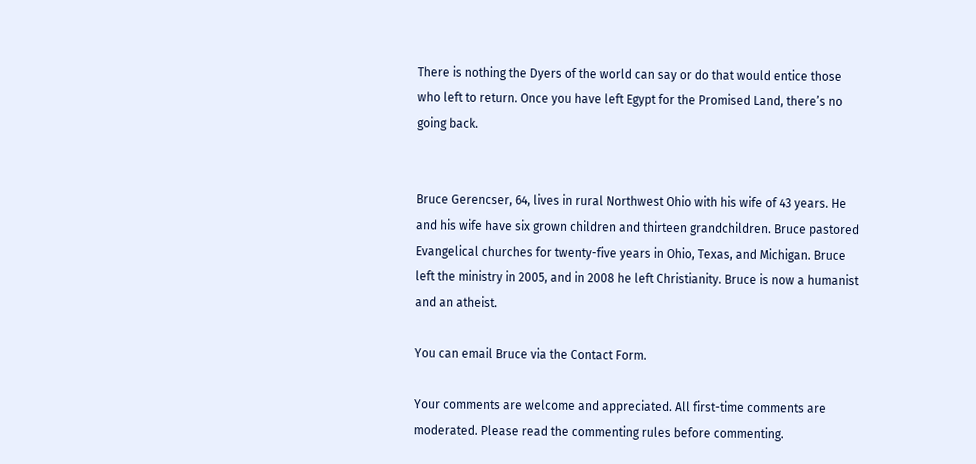There is nothing the Dyers of the world can say or do that would entice those who left to return. Once you have left Egypt for the Promised Land, there’s no going back.


Bruce Gerencser, 64, lives in rural Northwest Ohio with his wife of 43 years. He and his wife have six grown children and thirteen grandchildren. Bruce pastored Evangelical churches for twenty-five years in Ohio, Texas, and Michigan. Bruce left the ministry in 2005, and in 2008 he left Christianity. Bruce is now a humanist and an atheist.

You can email Bruce via the Contact Form.

Your comments are welcome and appreciated. All first-time comments are moderated. Please read the commenting rules before commenting.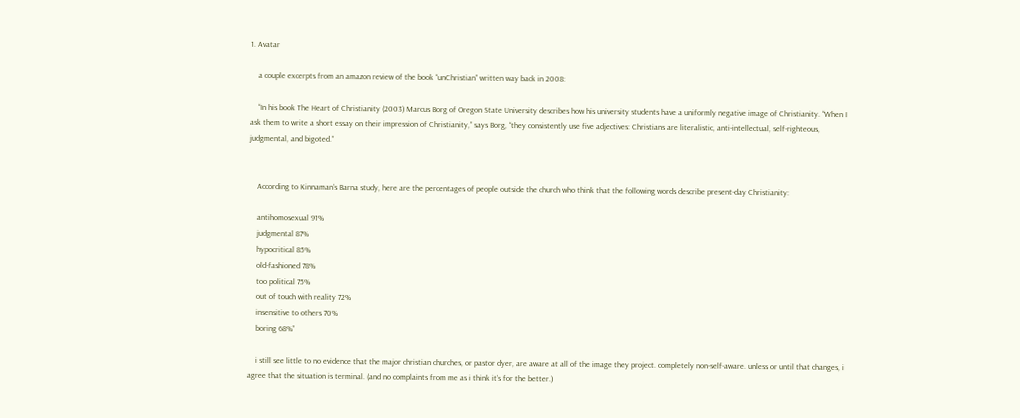1. Avatar

    a couple excerpts from an amazon review of the book “unChristian” written way back in 2008:

    “In his book The Heart of Christianity (2003) Marcus Borg of Oregon State University describes how his university students have a uniformly negative image of Christianity. “When I ask them to write a short essay on their impression of Christianity,” says Borg, “they consistently use five adjectives: Christians are literalistic, anti-intellectual, self-righteous, judgmental, and bigoted.”


    According to Kinnaman’s Barna study, here are the percentages of people outside the church who think that the following words describe present-day Christianity:

    antihomosexual 91%
    judgmental 87%
    hypocritical 85%
    old-fashioned 78%
    too political 75%
    out of touch with reality 72%
    insensitive to others 70%
    boring 68%”

    i still see little to no evidence that the major christian churches, or pastor dyer, are aware at all of the image they project. completely non-self-aware. unless or until that changes, i agree that the situation is terminal. (and no complaints from me as i think it’s for the better.)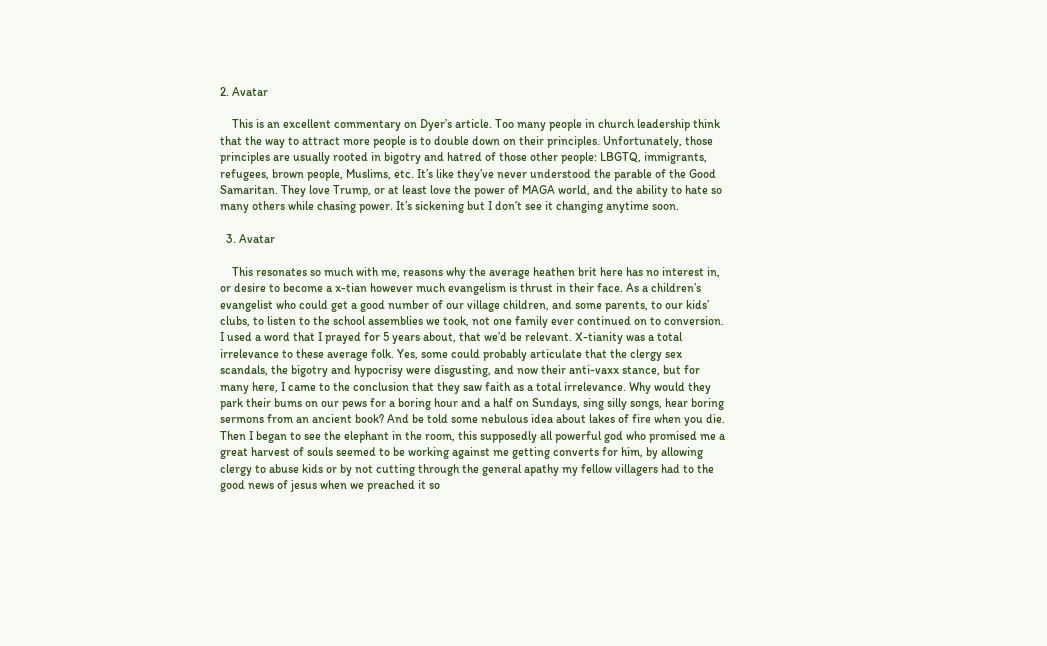2. Avatar

    This is an excellent commentary on Dyer’s article. Too many people in church leadership think that the way to attract more people is to double down on their principles. Unfortunately, those principles are usually rooted in bigotry and hatred of those other people: LBGTQ, immigrants, refugees, brown people, Muslims, etc. It’s like they’ve never understood the parable of the Good Samaritan. They love Trump, or at least love the power of MAGA world, and the ability to hate so many others while chasing power. It’s sickening but I don’t see it changing anytime soon.

  3. Avatar

    This resonates so much with me, reasons why the average heathen brit here has no interest in, or desire to become a x-tian however much evangelism is thrust in their face. As a children’s evangelist who could get a good number of our village children, and some parents, to our kids’ clubs, to listen to the school assemblies we took, not one family ever continued on to conversion. I used a word that I prayed for 5 years about, that we’d be relevant. X-tianity was a total irrelevance to these average folk. Yes, some could probably articulate that the clergy sex scandals, the bigotry and hypocrisy were disgusting, and now their anti-vaxx stance, but for many here, I came to the conclusion that they saw faith as a total irrelevance. Why would they park their bums on our pews for a boring hour and a half on Sundays, sing silly songs, hear boring sermons from an ancient book? And be told some nebulous idea about lakes of fire when you die. Then I began to see the elephant in the room, this supposedly all powerful god who promised me a great harvest of souls seemed to be working against me getting converts for him, by allowing clergy to abuse kids or by not cutting through the general apathy my fellow villagers had to the good news of jesus when we preached it so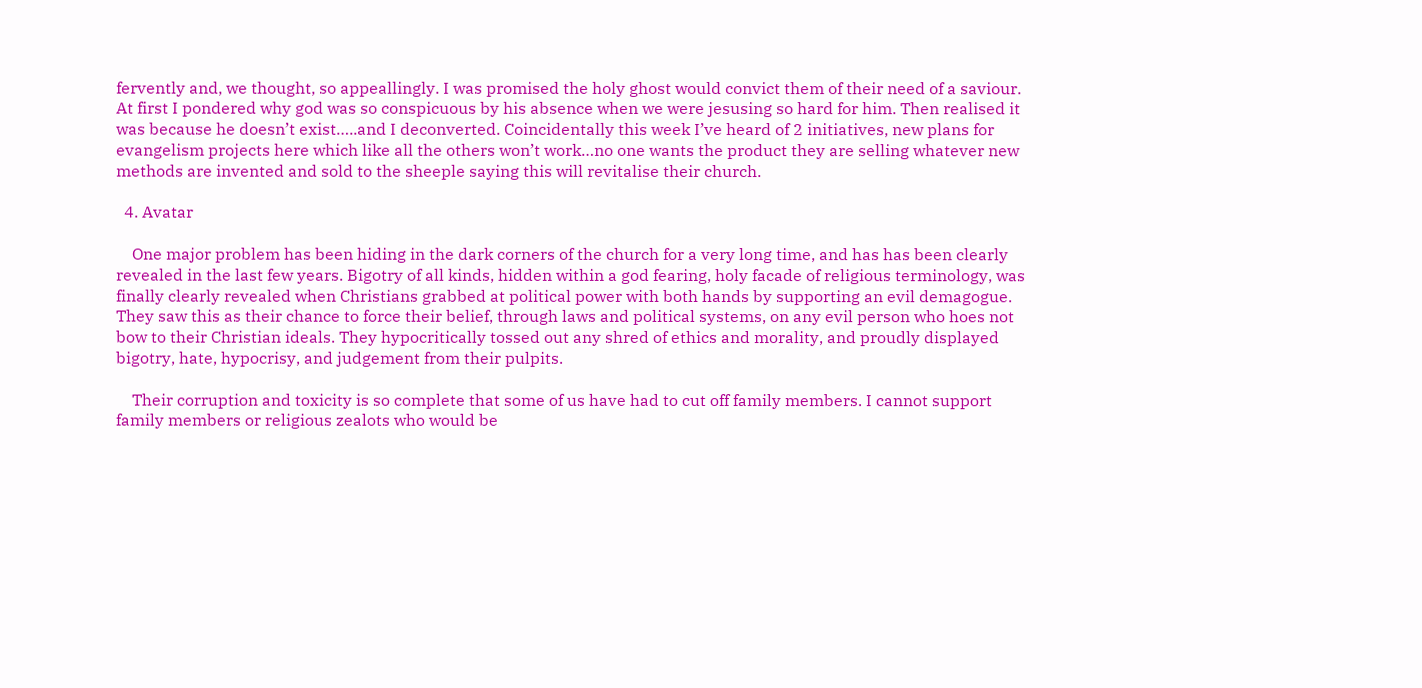fervently and, we thought, so appeallingly. I was promised the holy ghost would convict them of their need of a saviour. At first I pondered why god was so conspicuous by his absence when we were jesusing so hard for him. Then realised it was because he doesn’t exist…..and I deconverted. Coincidentally this week I’ve heard of 2 initiatives, new plans for evangelism projects here which like all the others won’t work…no one wants the product they are selling whatever new methods are invented and sold to the sheeple saying this will revitalise their church.

  4. Avatar

    One major problem has been hiding in the dark corners of the church for a very long time, and has has been clearly revealed in the last few years. Bigotry of all kinds, hidden within a god fearing, holy facade of religious terminology, was finally clearly revealed when Christians grabbed at political power with both hands by supporting an evil demagogue. They saw this as their chance to force their belief, through laws and political systems, on any evil person who hoes not bow to their Christian ideals. They hypocritically tossed out any shred of ethics and morality, and proudly displayed bigotry, hate, hypocrisy, and judgement from their pulpits.

    Their corruption and toxicity is so complete that some of us have had to cut off family members. I cannot support family members or religious zealots who would be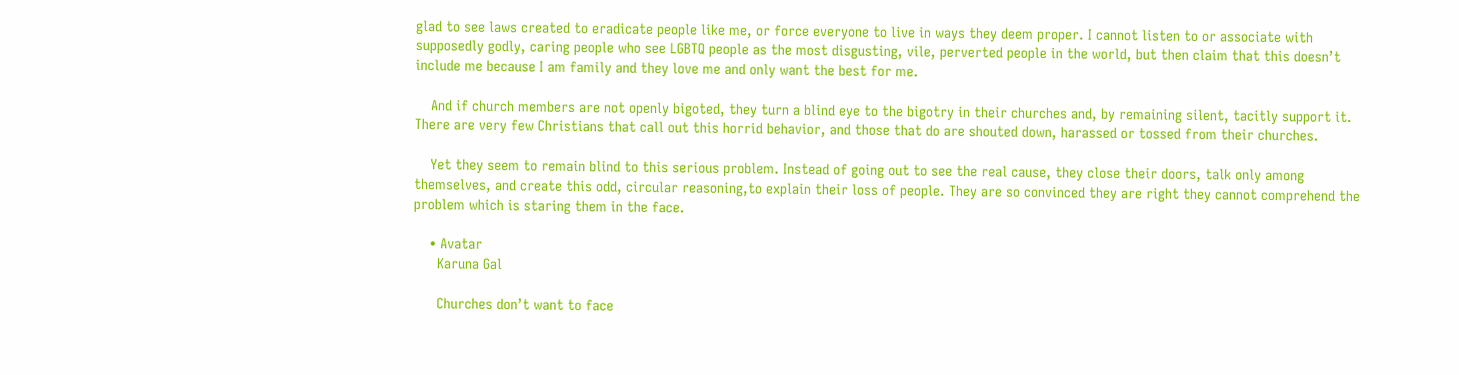glad to see laws created to eradicate people like me, or force everyone to live in ways they deem proper. I cannot listen to or associate with supposedly godly, caring people who see LGBTQ people as the most disgusting, vile, perverted people in the world, but then claim that this doesn’t include me because I am family and they love me and only want the best for me.

    And if church members are not openly bigoted, they turn a blind eye to the bigotry in their churches and, by remaining silent, tacitly support it. There are very few Christians that call out this horrid behavior, and those that do are shouted down, harassed or tossed from their churches.

    Yet they seem to remain blind to this serious problem. Instead of going out to see the real cause, they close their doors, talk only among themselves, and create this odd, circular reasoning,to explain their loss of people. They are so convinced they are right they cannot comprehend the problem which is staring them in the face.

    • Avatar
      Karuna Gal

      Churches don’t want to face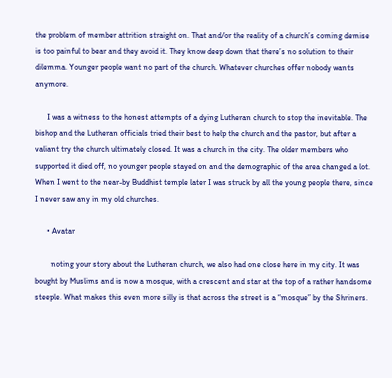the problem of member attrition straight on. That and/or the reality of a church’s coming demise is too painful to bear and they avoid it. They know deep down that there’s no solution to their dilemma. Younger people want no part of the church. Whatever churches offer nobody wants anymore.

      I was a witness to the honest attempts of a dying Lutheran church to stop the inevitable. The bishop and the Lutheran officials tried their best to help the church and the pastor, but after a valiant try the church ultimately closed. It was a church in the city. The older members who supported it died off, no younger people stayed on and the demographic of the area changed a lot. When I went to the near-by Buddhist temple later I was struck by all the young people there, since I never saw any in my old churches.

      • Avatar

        noting your story about the Lutheran church, we also had one close here in my city. It was bought by Muslims and is now a mosque, with a crescent and star at the top of a rather handsome steeple. What makes this even more silly is that across the street is a “mosque” by the Shriners.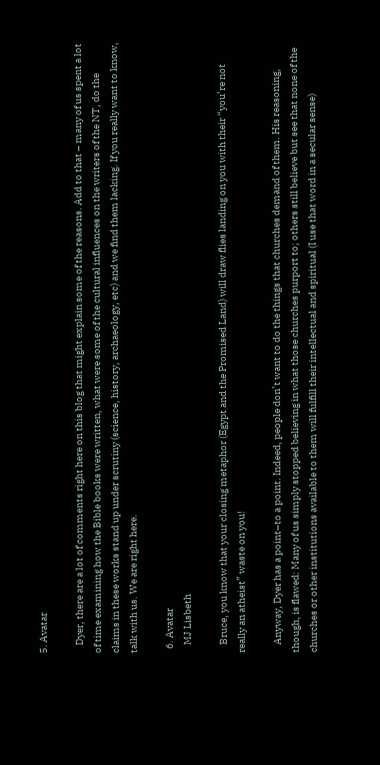5. Avatar

    Dyer, there are a lot of comments right here on this blog that might explain some of the reasons. Add to that – many of us spent a lot of time examining how the Bible books were written, what were some of the cultural influences on the writers of the NT, do the claims in these works stand up under scrutiny (science, history, archaeology, etc) and we find them lacking. If you really want to know, talk with us. We are right here.

  6. Avatar
    MJ Lisbeth

    Bruce, you know that your closing metaphor (Egypt and the Promised Land) will draw flies landing on you with their “you’re not really an atheist” waste on you!

    Anyway, Dyer has a point–to a point. Indeed, people don’t want to do the things that churches demand of them. His reasoning, though, is flawed: Many of us simply stopped believing in what those churches purport to; others still believe but see that none of the churches or other institutions available to them will fulfill their intellectual and spiritual (I use that word in a secular sense)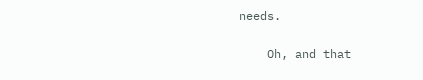needs.

    Oh, and that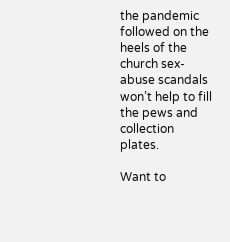the pandemic followed on the heels of the church sex-abuse scandals won’t help to fill the pews and collection plates.

Want to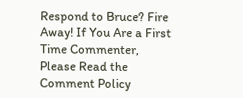Respond to Bruce? Fire Away! If You Are a First Time Commenter, Please Read the Comment Policy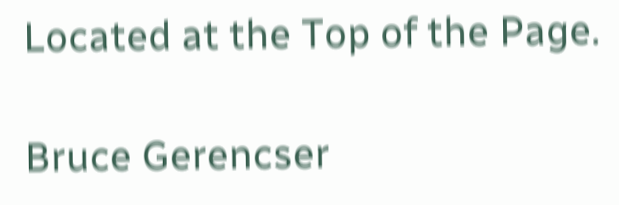Located at the Top of the Page.

Bruce Gerencser